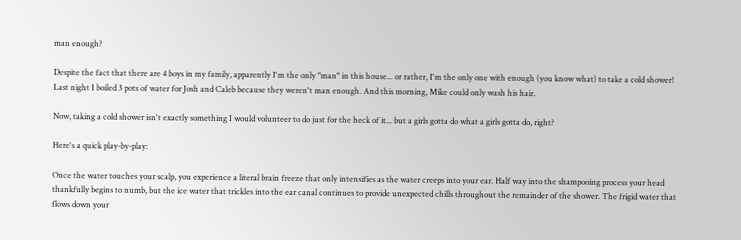man enough?

Despite the fact that there are 4 boys in my family, apparently I'm the only "man" in this house... or rather, I'm the only one with enough (you know what) to take a cold shower! Last night I boiled 3 pots of water for Josh and Caleb because they weren't man enough. And this morning, Mike could only wash his hair.

Now, taking a cold shower isn't exactly something I would volunteer to do just for the heck of it... but a girls gotta do what a girls gotta do, right?

Here's a quick play-by-play:

Once the water touches your scalp, you experience a literal brain freeze that only intensifies as the water creeps into your ear. Half way into the shampooing process your head thankfully begins to numb, but the ice water that trickles into the ear canal continues to provide unexpected chills throughout the remainder of the shower. The frigid water that flows down your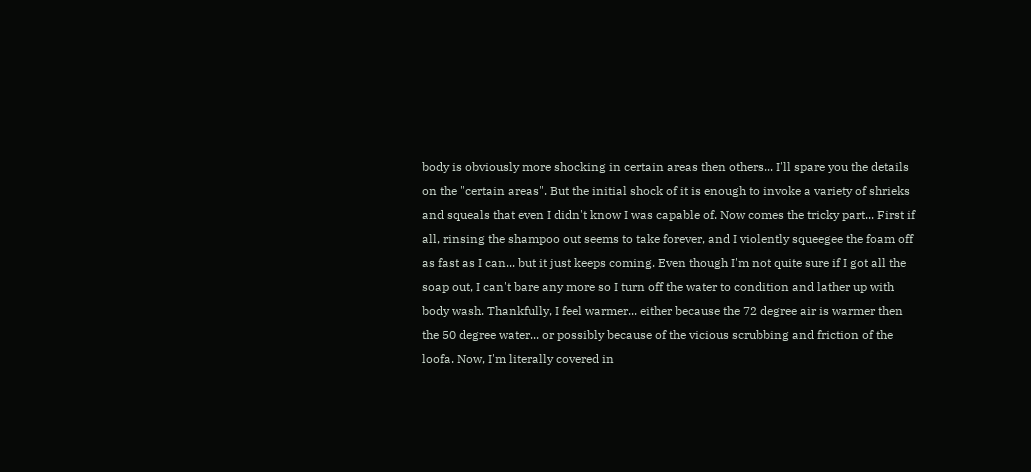body is obviously more shocking in certain areas then others... I'll spare you the details on the "certain areas". But the initial shock of it is enough to invoke a variety of shrieks and squeals that even I didn't know I was capable of. Now comes the tricky part... First if all, rinsing the shampoo out seems to take forever, and I violently squeegee the foam off as fast as I can... but it just keeps coming. Even though I'm not quite sure if I got all the soap out, I can't bare any more so I turn off the water to condition and lather up with body wash. Thankfully, I feel warmer... either because the 72 degree air is warmer then the 50 degree water... or possibly because of the vicious scrubbing and friction of the loofa. Now, I'm literally covered in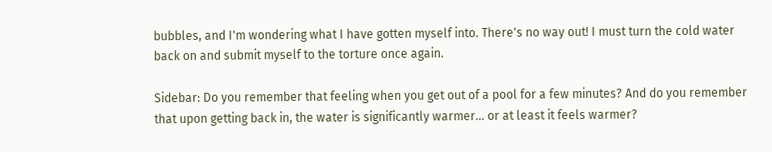bubbles, and I'm wondering what I have gotten myself into. There's no way out! I must turn the cold water back on and submit myself to the torture once again.

Sidebar: Do you remember that feeling when you get out of a pool for a few minutes? And do you remember that upon getting back in, the water is significantly warmer... or at least it feels warmer?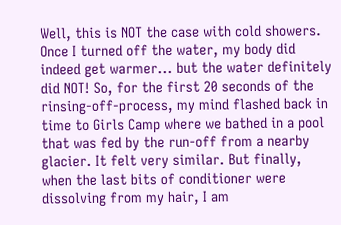Well, this is NOT the case with cold showers. Once I turned off the water, my body did indeed get warmer... but the water definitely did NOT! So, for the first 20 seconds of the rinsing-off-process, my mind flashed back in time to Girls Camp where we bathed in a pool that was fed by the run-off from a nearby glacier. It felt very similar. But finally, when the last bits of conditioner were dissolving from my hair, I am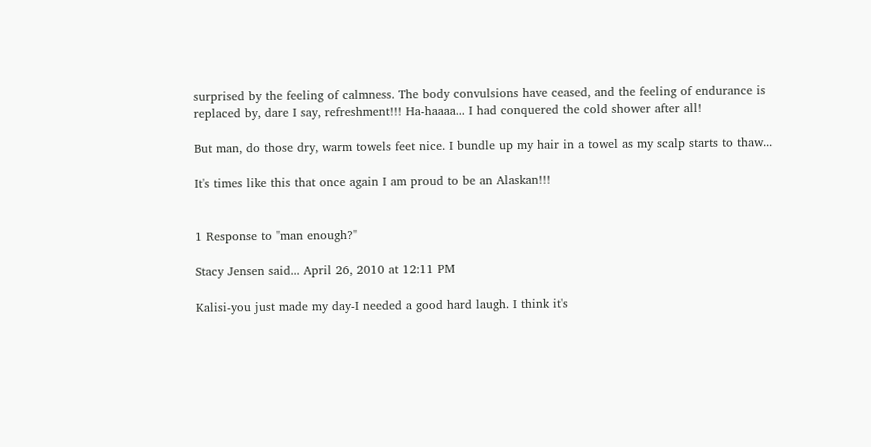surprised by the feeling of calmness. The body convulsions have ceased, and the feeling of endurance is replaced by, dare I say, refreshment!!! Ha-haaaa... I had conquered the cold shower after all!

But man, do those dry, warm towels feet nice. I bundle up my hair in a towel as my scalp starts to thaw...

It's times like this that once again I am proud to be an Alaskan!!!


1 Response to "man enough?"

Stacy Jensen said... April 26, 2010 at 12:11 PM

Kalisi-you just made my day-I needed a good hard laugh. I think it's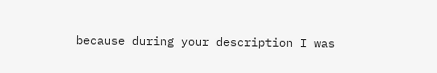because during your description I was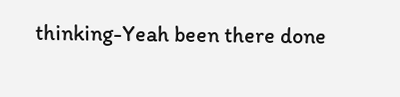thinking-Yeah been there done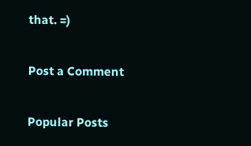that. =)

Post a Comment

Popular Posts